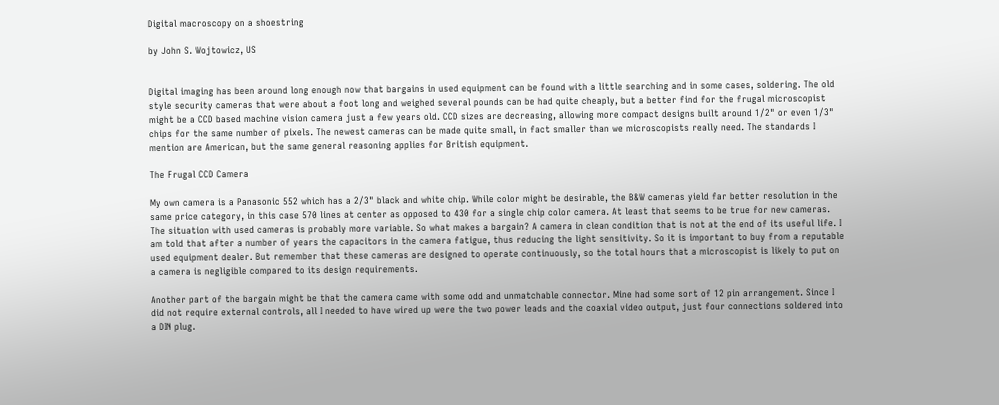Digital macroscopy on a shoestring

by John S. Wojtowicz, US


Digital imaging has been around long enough now that bargains in used equipment can be found with a little searching and in some cases, soldering. The old style security cameras that were about a foot long and weighed several pounds can be had quite cheaply, but a better find for the frugal microscopist might be a CCD based machine vision camera just a few years old. CCD sizes are decreasing, allowing more compact designs built around 1/2" or even 1/3" chips for the same number of pixels. The newest cameras can be made quite small, in fact smaller than we microscopists really need. The standards I mention are American, but the same general reasoning applies for British equipment.

The Frugal CCD Camera

My own camera is a Panasonic 552 which has a 2/3" black and white chip. While color might be desirable, the B&W cameras yield far better resolution in the same price category, in this case 570 lines at center as opposed to 430 for a single chip color camera. At least that seems to be true for new cameras. The situation with used cameras is probably more variable. So what makes a bargain? A camera in clean condition that is not at the end of its useful life. I am told that after a number of years the capacitors in the camera fatigue, thus reducing the light sensitivity. So it is important to buy from a reputable used equipment dealer. But remember that these cameras are designed to operate continuously, so the total hours that a microscopist is likely to put on a camera is negligible compared to its design requirements.

Another part of the bargain might be that the camera came with some odd and unmatchable connector. Mine had some sort of 12 pin arrangement. Since I did not require external controls, all I needed to have wired up were the two power leads and the coaxial video output, just four connections soldered into a DIN plug.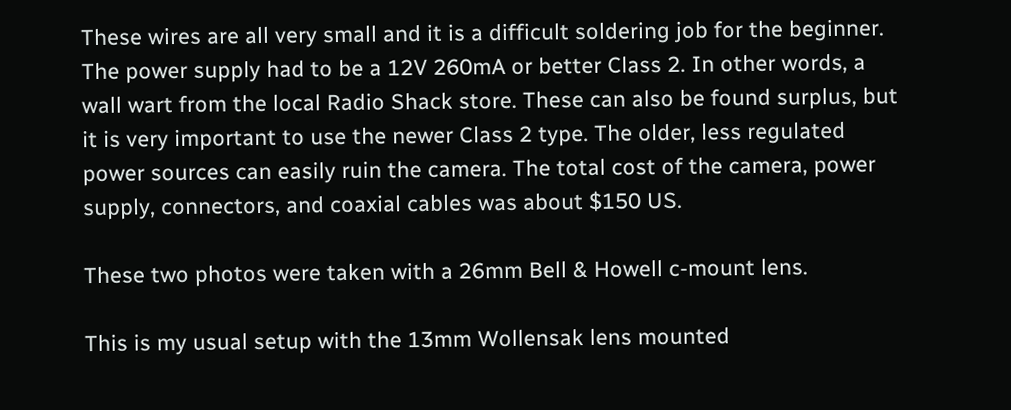These wires are all very small and it is a difficult soldering job for the beginner. The power supply had to be a 12V 260mA or better Class 2. In other words, a wall wart from the local Radio Shack store. These can also be found surplus, but it is very important to use the newer Class 2 type. The older, less regulated power sources can easily ruin the camera. The total cost of the camera, power supply, connectors, and coaxial cables was about $150 US.

These two photos were taken with a 26mm Bell & Howell c-mount lens.

This is my usual setup with the 13mm Wollensak lens mounted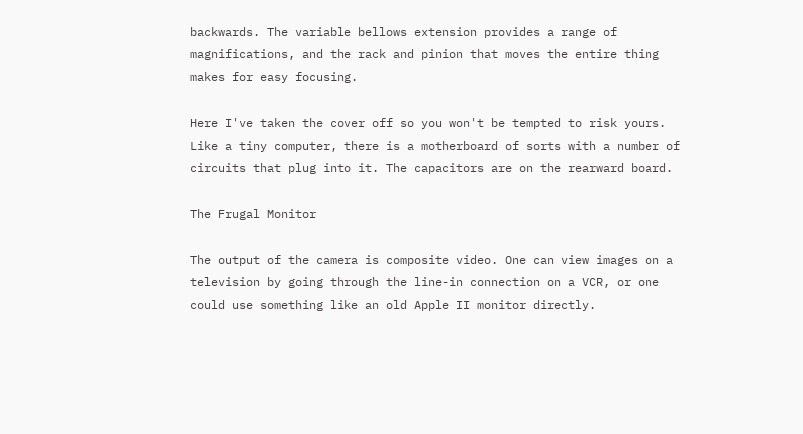backwards. The variable bellows extension provides a range of magnifications, and the rack and pinion that moves the entire thing makes for easy focusing.

Here I've taken the cover off so you won't be tempted to risk yours. Like a tiny computer, there is a motherboard of sorts with a number of circuits that plug into it. The capacitors are on the rearward board.

The Frugal Monitor

The output of the camera is composite video. One can view images on a television by going through the line-in connection on a VCR, or one could use something like an old Apple II monitor directly.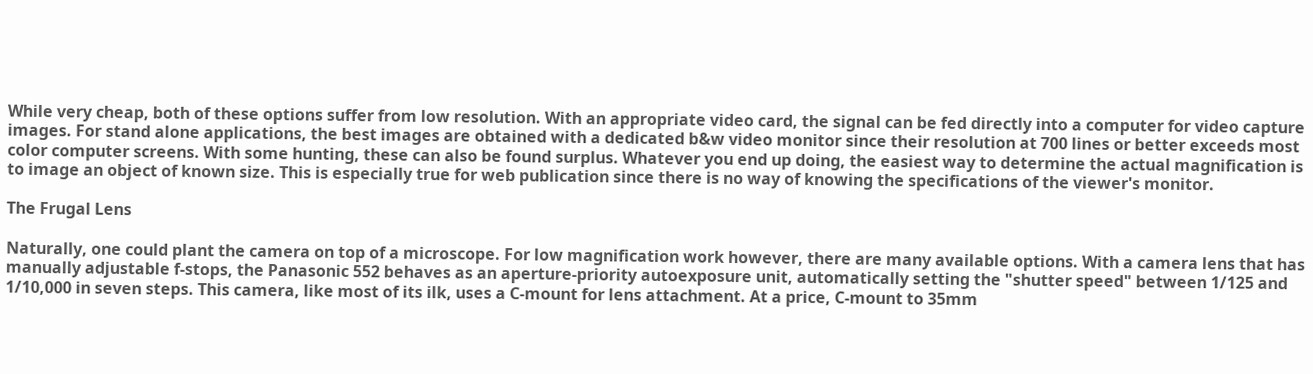While very cheap, both of these options suffer from low resolution. With an appropriate video card, the signal can be fed directly into a computer for video capture images. For stand alone applications, the best images are obtained with a dedicated b&w video monitor since their resolution at 700 lines or better exceeds most color computer screens. With some hunting, these can also be found surplus. Whatever you end up doing, the easiest way to determine the actual magnification is to image an object of known size. This is especially true for web publication since there is no way of knowing the specifications of the viewer's monitor.

The Frugal Lens

Naturally, one could plant the camera on top of a microscope. For low magnification work however, there are many available options. With a camera lens that has manually adjustable f-stops, the Panasonic 552 behaves as an aperture-priority autoexposure unit, automatically setting the "shutter speed" between 1/125 and 1/10,000 in seven steps. This camera, like most of its ilk, uses a C-mount for lens attachment. At a price, C-mount to 35mm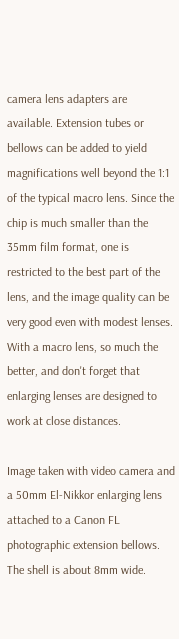camera lens adapters are available. Extension tubes or bellows can be added to yield magnifications well beyond the 1:1 of the typical macro lens. Since the chip is much smaller than the 35mm film format, one is restricted to the best part of the lens, and the image quality can be very good even with modest lenses. With a macro lens, so much the better, and don't forget that enlarging lenses are designed to work at close distances.

Image taken with video camera and a 50mm El-Nikkor enlarging lens attached to a Canon FL photographic extension bellows. The shell is about 8mm wide.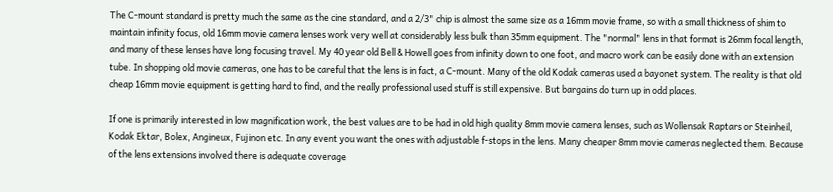The C-mount standard is pretty much the same as the cine standard, and a 2/3" chip is almost the same size as a 16mm movie frame, so with a small thickness of shim to maintain infinity focus, old 16mm movie camera lenses work very well at considerably less bulk than 35mm equipment. The "normal" lens in that format is 26mm focal length, and many of these lenses have long focusing travel. My 40 year old Bell & Howell goes from infinity down to one foot, and macro work can be easily done with an extension tube. In shopping old movie cameras, one has to be careful that the lens is in fact, a C-mount. Many of the old Kodak cameras used a bayonet system. The reality is that old cheap 16mm movie equipment is getting hard to find, and the really professional used stuff is still expensive. But bargains do turn up in odd places.

If one is primarily interested in low magnification work, the best values are to be had in old high quality 8mm movie camera lenses, such as Wollensak Raptars or Steinheil, Kodak Ektar, Bolex, Angineux, Fujinon etc. In any event you want the ones with adjustable f-stops in the lens. Many cheaper 8mm movie cameras neglected them. Because of the lens extensions involved there is adequate coverage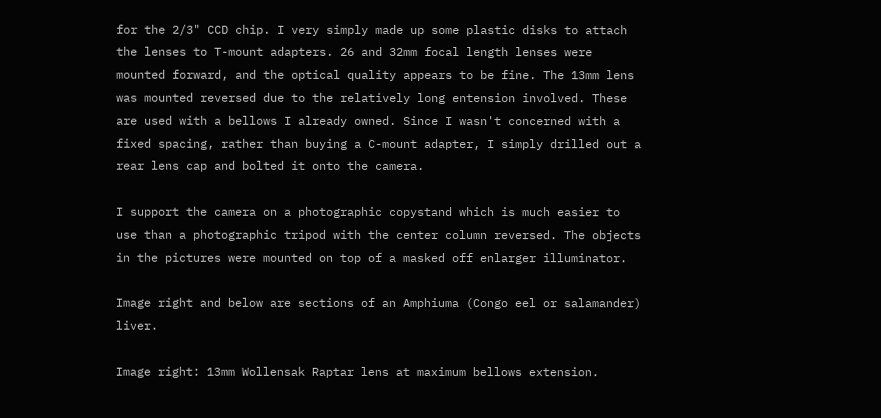for the 2/3" CCD chip. I very simply made up some plastic disks to attach the lenses to T-mount adapters. 26 and 32mm focal length lenses were mounted forward, and the optical quality appears to be fine. The 13mm lens was mounted reversed due to the relatively long entension involved. These are used with a bellows I already owned. Since I wasn't concerned with a fixed spacing, rather than buying a C-mount adapter, I simply drilled out a rear lens cap and bolted it onto the camera.

I support the camera on a photographic copystand which is much easier to use than a photographic tripod with the center column reversed. The objects in the pictures were mounted on top of a masked off enlarger illuminator.

Image right and below are sections of an Amphiuma (Congo eel or salamander) liver.

Image right: 13mm Wollensak Raptar lens at maximum bellows extension.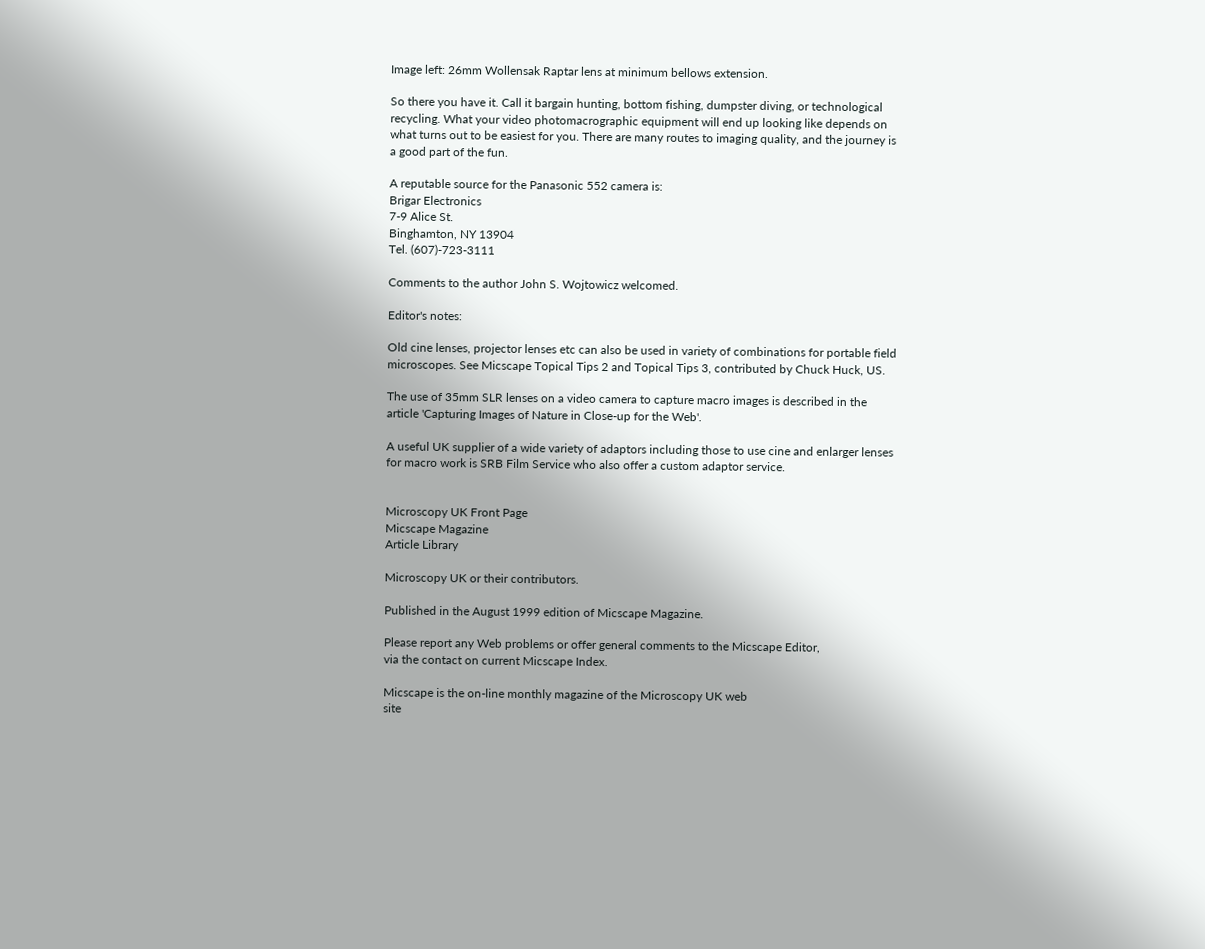Image left: 26mm Wollensak Raptar lens at minimum bellows extension.

So there you have it. Call it bargain hunting, bottom fishing, dumpster diving, or technological recycling. What your video photomacrographic equipment will end up looking like depends on what turns out to be easiest for you. There are many routes to imaging quality, and the journey is a good part of the fun.

A reputable source for the Panasonic 552 camera is:
Brigar Electronics
7-9 Alice St.
Binghamton, NY 13904
Tel. (607)-723-3111

Comments to the author John S. Wojtowicz welcomed.

Editor's notes:

Old cine lenses, projector lenses etc can also be used in variety of combinations for portable field microscopes. See Micscape Topical Tips 2 and Topical Tips 3, contributed by Chuck Huck, US.

The use of 35mm SLR lenses on a video camera to capture macro images is described in the article 'Capturing Images of Nature in Close-up for the Web'.

A useful UK supplier of a wide variety of adaptors including those to use cine and enlarger lenses for macro work is SRB Film Service who also offer a custom adaptor service.


Microscopy UK Front Page
Micscape Magazine
Article Library

Microscopy UK or their contributors.

Published in the August 1999 edition of Micscape Magazine.

Please report any Web problems or offer general comments to the Micscape Editor,
via the contact on current Micscape Index.

Micscape is the on-line monthly magazine of the Microscopy UK web
site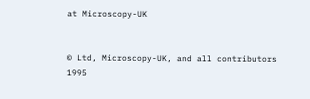at Microscopy-UK


© Ltd, Microscopy-UK, and all contributors 1995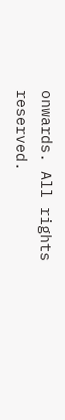onwards. All rights reserved.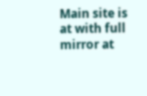Main site is at with full mirror at